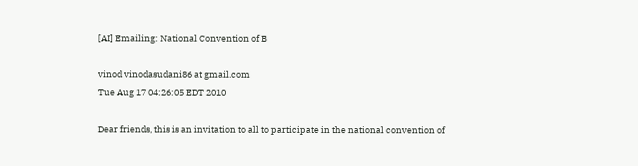[AI] Emailing: National Convention of B

vinod vinodasudani86 at gmail.com
Tue Aug 17 04:26:05 EDT 2010

Dear friends, this is an invitation to all to participate in the national convention of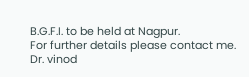B.G.F.I. to be held at Nagpur.
For further details please contact me.
Dr. vinod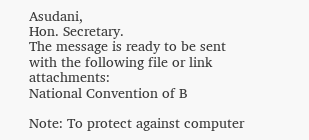Asudani,
Hon. Secretary.
The message is ready to be sent with the following file or link attachments:
National Convention of B

Note: To protect against computer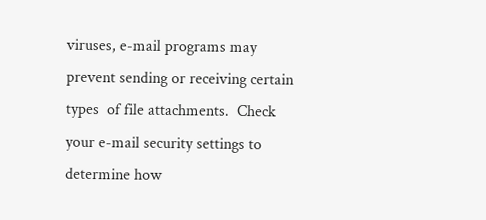viruses, e-mail programs may prevent sending or receiving certain types  of file attachments.  Check your e-mail security settings to determine how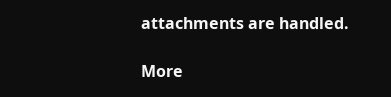attachments are handled.

More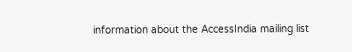information about the AccessIndia mailing list